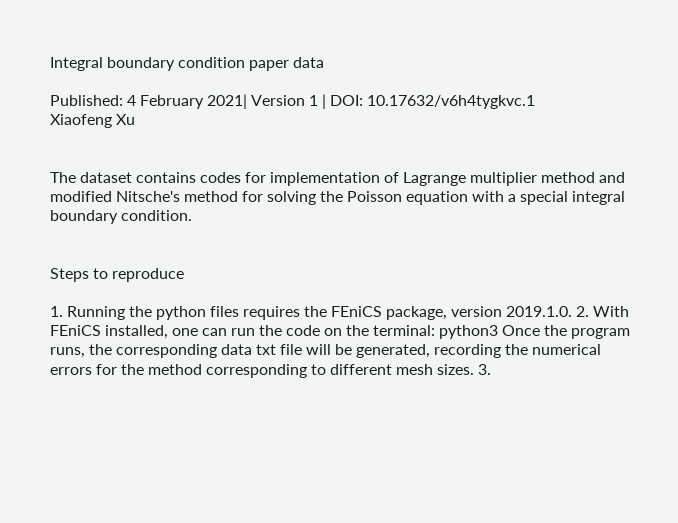Integral boundary condition paper data

Published: 4 February 2021| Version 1 | DOI: 10.17632/v6h4tygkvc.1
Xiaofeng Xu


The dataset contains codes for implementation of Lagrange multiplier method and modified Nitsche's method for solving the Poisson equation with a special integral boundary condition.


Steps to reproduce

1. Running the python files requires the FEniCS package, version 2019.1.0. 2. With FEniCS installed, one can run the code on the terminal: python3 Once the program runs, the corresponding data txt file will be generated, recording the numerical errors for the method corresponding to different mesh sizes. 3.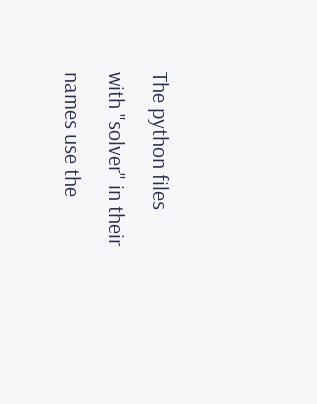The python files with "solver" in their names use the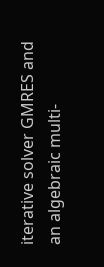iterative solver GMRES and an algebraic multi-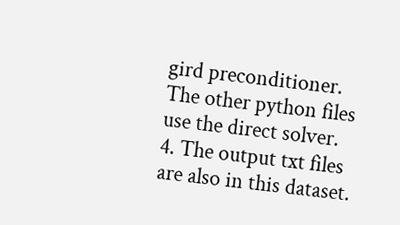gird preconditioner. The other python files use the direct solver. 4. The output txt files are also in this dataset.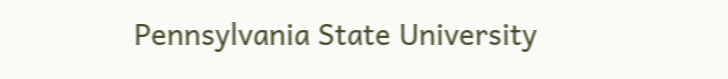Pennsylvania State University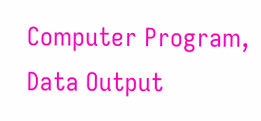Computer Program, Data Output